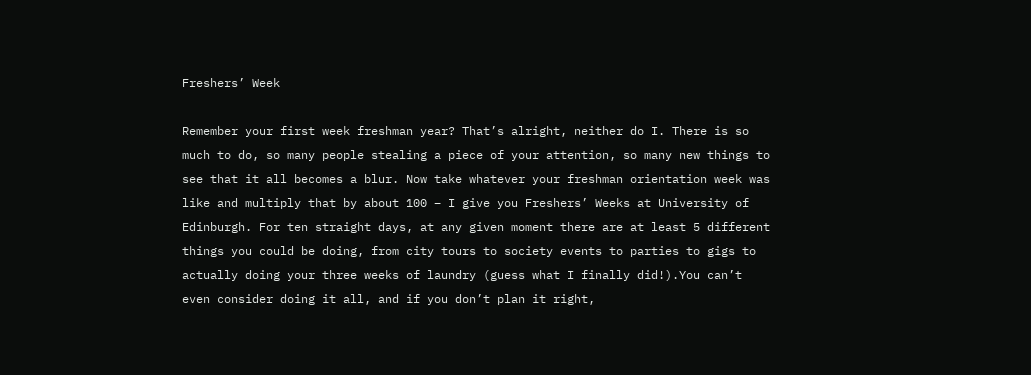Freshers’ Week

Remember your first week freshman year? That’s alright, neither do I. There is so much to do, so many people stealing a piece of your attention, so many new things to see that it all becomes a blur. Now take whatever your freshman orientation week was like and multiply that by about 100 – I give you Freshers’ Weeks at University of Edinburgh. For ten straight days, at any given moment there are at least 5 different things you could be doing, from city tours to society events to parties to gigs to actually doing your three weeks of laundry (guess what I finally did!).You can’t even consider doing it all, and if you don’t plan it right,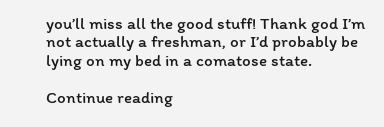you’ll miss all the good stuff! Thank god I’m not actually a freshman, or I’d probably be lying on my bed in a comatose state.

Continue reading